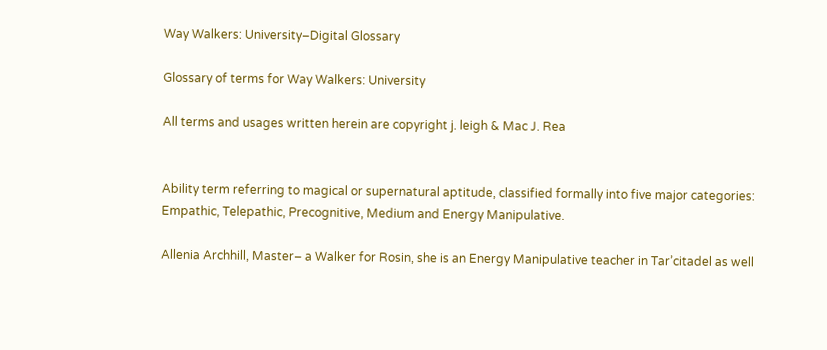Way Walkers: University–Digital Glossary

Glossary of terms for Way Walkers: University

All terms and usages written herein are copyright j. leigh & Mac J. Rea


Ability term referring to magical or supernatural aptitude, classified formally into five major categories: Empathic, Telepathic, Precognitive, Medium and Energy Manipulative.

Allenia Archhill, Master– a Walker for Rosin, she is an Energy Manipulative teacher in Tar’citadel as well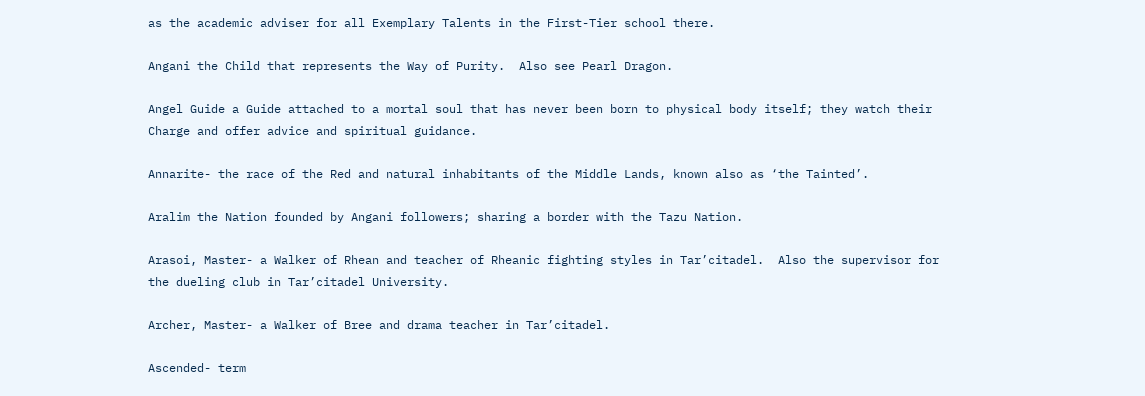as the academic adviser for all Exemplary Talents in the First-Tier school there.

Angani the Child that represents the Way of Purity.  Also see Pearl Dragon.

Angel Guide a Guide attached to a mortal soul that has never been born to physical body itself; they watch their Charge and offer advice and spiritual guidance.

Annarite- the race of the Red and natural inhabitants of the Middle Lands, known also as ‘the Tainted’.

Aralim the Nation founded by Angani followers; sharing a border with the Tazu Nation.

Arasoi, Master- a Walker of Rhean and teacher of Rheanic fighting styles in Tar’citadel.  Also the supervisor for the dueling club in Tar’citadel University.

Archer, Master- a Walker of Bree and drama teacher in Tar’citadel.

Ascended- term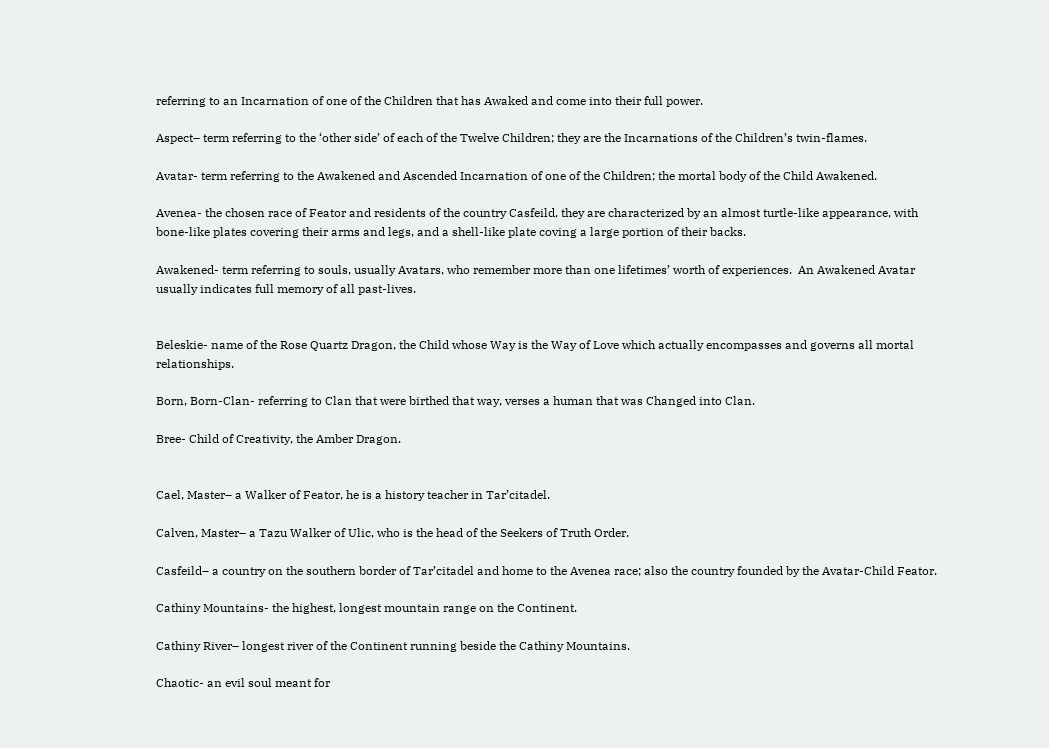referring to an Incarnation of one of the Children that has Awaked and come into their full power.

Aspect– term referring to the ‘other side’ of each of the Twelve Children; they are the Incarnations of the Children’s twin-flames.

Avatar- term referring to the Awakened and Ascended Incarnation of one of the Children; the mortal body of the Child Awakened.

Avenea- the chosen race of Feator and residents of the country Casfeild, they are characterized by an almost turtle-like appearance, with bone-like plates covering their arms and legs, and a shell-like plate coving a large portion of their backs.

Awakened- term referring to souls, usually Avatars, who remember more than one lifetimes’ worth of experiences.  An Awakened Avatar usually indicates full memory of all past-lives.


Beleskie- name of the Rose Quartz Dragon, the Child whose Way is the Way of Love which actually encompasses and governs all mortal relationships.

Born, Born-Clan- referring to Clan that were birthed that way, verses a human that was Changed into Clan.

Bree- Child of Creativity, the Amber Dragon.


Cael, Master– a Walker of Feator, he is a history teacher in Tar’citadel.

Calven, Master– a Tazu Walker of Ulic, who is the head of the Seekers of Truth Order.

Casfeild– a country on the southern border of Tar’citadel and home to the Avenea race; also the country founded by the Avatar-Child Feator.

Cathiny Mountains- the highest, longest mountain range on the Continent.

Cathiny River– longest river of the Continent running beside the Cathiny Mountains.

Chaotic- an evil soul meant for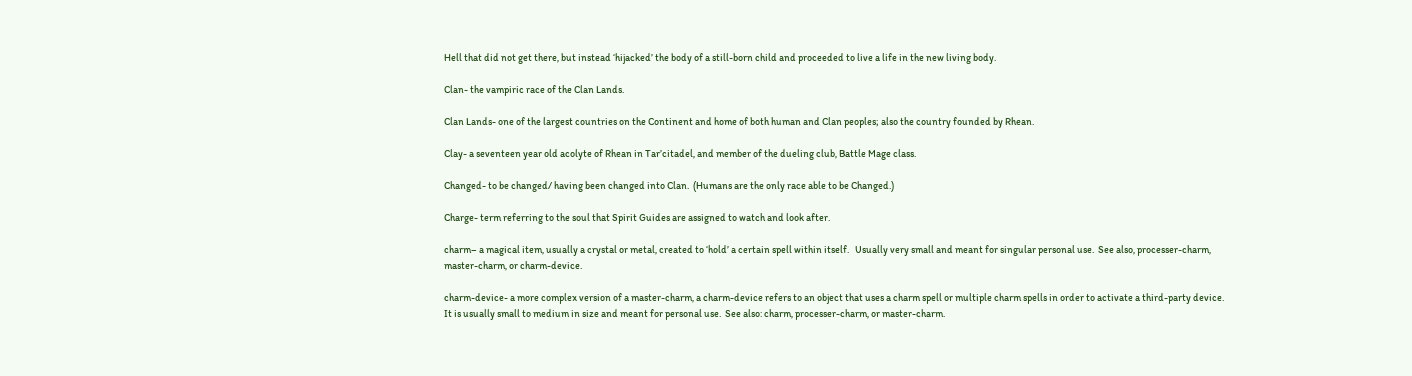Hell that did not get there, but instead ‘hijacked’ the body of a still-born child and proceeded to live a life in the new living body.

Clan- the vampiric race of the Clan Lands.

Clan Lands- one of the largest countries on the Continent and home of both human and Clan peoples; also the country founded by Rhean.

Clay- a seventeen year old acolyte of Rhean in Tar’citadel, and member of the dueling club, Battle Mage class.

Changed- to be changed/ having been changed into Clan.  (Humans are the only race able to be Changed.)

Charge- term referring to the soul that Spirit Guides are assigned to watch and look after.

charm– a magical item, usually a crystal or metal, created to ‘hold’ a certain spell within itself.   Usually very small and meant for singular personal use.  See also, processer-charm, master-charm, or charm-device.

charm-device- a more complex version of a master-charm, a charm-device refers to an object that uses a charm spell or multiple charm spells in order to activate a third-party device.  It is usually small to medium in size and meant for personal use.  See also: charm, processer-charm, or master-charm.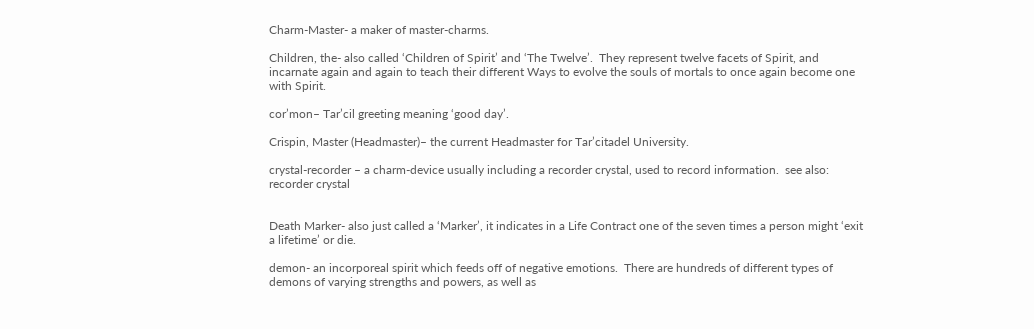Charm-Master- a maker of master-charms.

Children, the- also called ‘Children of Spirit’ and ‘The Twelve’.  They represent twelve facets of Spirit, and incarnate again and again to teach their different Ways to evolve the souls of mortals to once again become one with Spirit.

cor’mon– Tar’cil greeting meaning ‘good day’.

Crispin, Master (Headmaster)– the current Headmaster for Tar’citadel University.

crystal-recorder – a charm-device usually including a recorder crystal, used to record information.  see also: recorder crystal


Death Marker- also just called a ‘Marker’, it indicates in a Life Contract one of the seven times a person might ‘exit a lifetime’ or die.

demon- an incorporeal spirit which feeds off of negative emotions.  There are hundreds of different types of demons of varying strengths and powers, as well as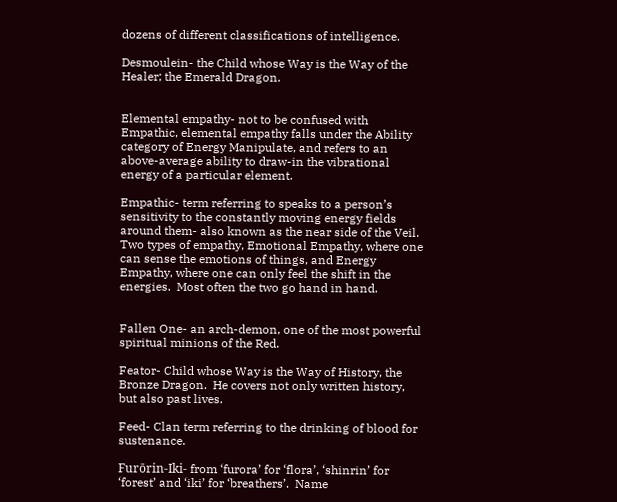dozens of different classifications of intelligence.

Desmoulein- the Child whose Way is the Way of the Healer; the Emerald Dragon.


Elemental empathy- not to be confused with Empathic, elemental empathy falls under the Ability category of Energy Manipulate, and refers to an above-average ability to draw-in the vibrational energy of a particular element.

Empathic- term referring to speaks to a person’s sensitivity to the constantly moving energy fields around them- also known as the near side of the Veil.  Two types of empathy, Emotional Empathy, where one can sense the emotions of things, and Energy Empathy, where one can only feel the shift in the energies.  Most often the two go hand in hand.


Fallen One- an arch-demon, one of the most powerful spiritual minions of the Red.

Feator- Child whose Way is the Way of History, the Bronze Dragon.  He covers not only written history, but also past lives.

Feed- Clan term referring to the drinking of blood for sustenance.

Furōrin-Iki- from ‘furora’ for ‘flora’, ‘shinrin’ for ‘forest’ and ‘iki’ for ‘breathers’.  Name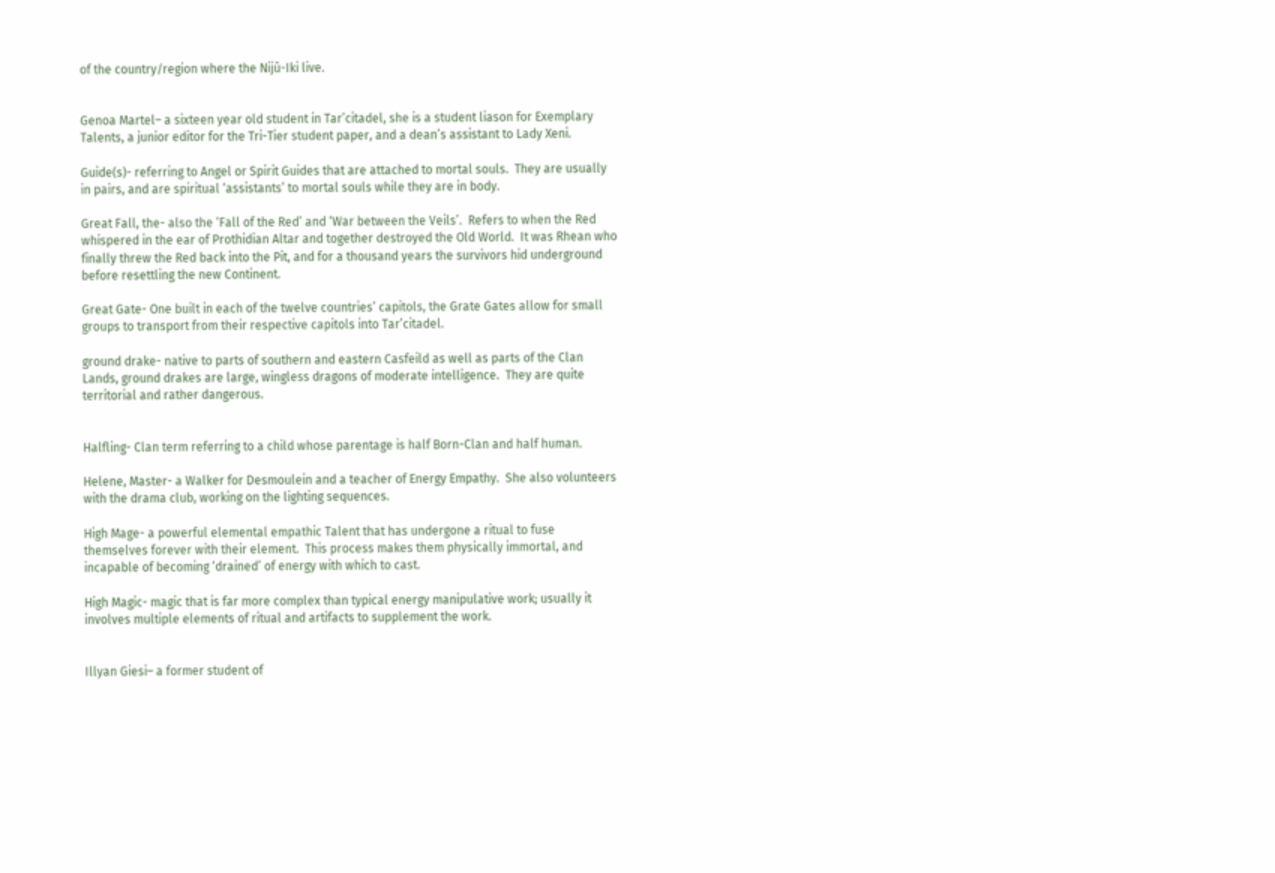of the country/region where the Nijū-Iki live.


Genoa Martel– a sixteen year old student in Tar’citadel, she is a student liason for Exemplary Talents, a junior editor for the Tri-Tier student paper, and a dean’s assistant to Lady Xeni.

Guide(s)- referring to Angel or Spirit Guides that are attached to mortal souls.  They are usually in pairs, and are spiritual ‘assistants’ to mortal souls while they are in body.

Great Fall, the- also the ‘Fall of the Red’ and ‘War between the Veils’.  Refers to when the Red whispered in the ear of Prothidian Altar and together destroyed the Old World.  It was Rhean who finally threw the Red back into the Pit, and for a thousand years the survivors hid underground before resettling the new Continent.

Great Gate- One built in each of the twelve countries’ capitols, the Grate Gates allow for small groups to transport from their respective capitols into Tar’citadel.

ground drake- native to parts of southern and eastern Casfeild as well as parts of the Clan Lands, ground drakes are large, wingless dragons of moderate intelligence.  They are quite territorial and rather dangerous.


Halfling- Clan term referring to a child whose parentage is half Born-Clan and half human.

Helene, Master- a Walker for Desmoulein and a teacher of Energy Empathy.  She also volunteers with the drama club, working on the lighting sequences.

High Mage- a powerful elemental empathic Talent that has undergone a ritual to fuse themselves forever with their element.  This process makes them physically immortal, and incapable of becoming ‘drained’ of energy with which to cast.

High Magic- magic that is far more complex than typical energy manipulative work; usually it involves multiple elements of ritual and artifacts to supplement the work.


Illyan Giesi– a former student of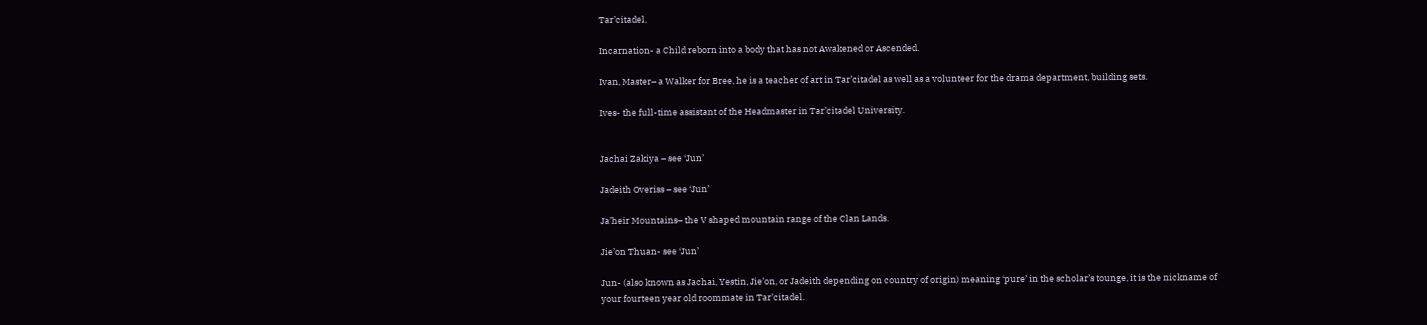Tar’citadel.

Incarnation- a Child reborn into a body that has not Awakened or Ascended.

Ivan, Master– a Walker for Bree, he is a teacher of art in Tar’citadel as well as a volunteer for the drama department, building sets.

Ives- the full-time assistant of the Headmaster in Tar’citadel University.


Jachai Zakiya – see ‘Jun’

Jadeith Overiss – see ‘Jun’

Ja’heir Mountains– the V shaped mountain range of the Clan Lands.

Jie’on Thuan- see ‘Jun’

Jun- (also known as Jachai, Yestin, Jie’on, or Jadeith depending on country of origin) meaning ‘pure’ in the scholar’s tounge, it is the nickname of your fourteen year old roommate in Tar’citadel.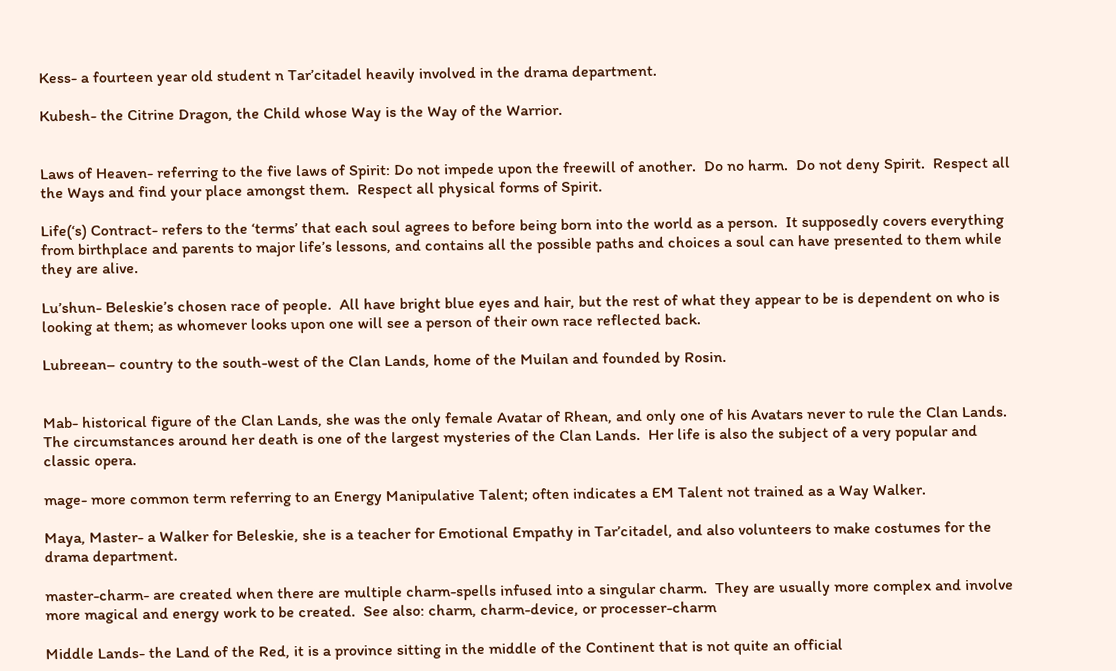Kess- a fourteen year old student n Tar’citadel heavily involved in the drama department.

Kubesh- the Citrine Dragon, the Child whose Way is the Way of the Warrior.


Laws of Heaven- referring to the five laws of Spirit: Do not impede upon the freewill of another.  Do no harm.  Do not deny Spirit.  Respect all the Ways and find your place amongst them.  Respect all physical forms of Spirit.

Life(‘s) Contract- refers to the ‘terms’ that each soul agrees to before being born into the world as a person.  It supposedly covers everything from birthplace and parents to major life’s lessons, and contains all the possible paths and choices a soul can have presented to them while they are alive.

Lu’shun- Beleskie’s chosen race of people.  All have bright blue eyes and hair, but the rest of what they appear to be is dependent on who is looking at them; as whomever looks upon one will see a person of their own race reflected back.

Lubreean– country to the south-west of the Clan Lands, home of the Muilan and founded by Rosin.


Mab- historical figure of the Clan Lands, she was the only female Avatar of Rhean, and only one of his Avatars never to rule the Clan Lands.  The circumstances around her death is one of the largest mysteries of the Clan Lands.  Her life is also the subject of a very popular and classic opera.

mage- more common term referring to an Energy Manipulative Talent; often indicates a EM Talent not trained as a Way Walker.

Maya, Master- a Walker for Beleskie, she is a teacher for Emotional Empathy in Tar’citadel, and also volunteers to make costumes for the drama department.

master-charm- are created when there are multiple charm-spells infused into a singular charm.  They are usually more complex and involve more magical and energy work to be created.  See also: charm, charm-device, or processer-charm

Middle Lands- the Land of the Red, it is a province sitting in the middle of the Continent that is not quite an official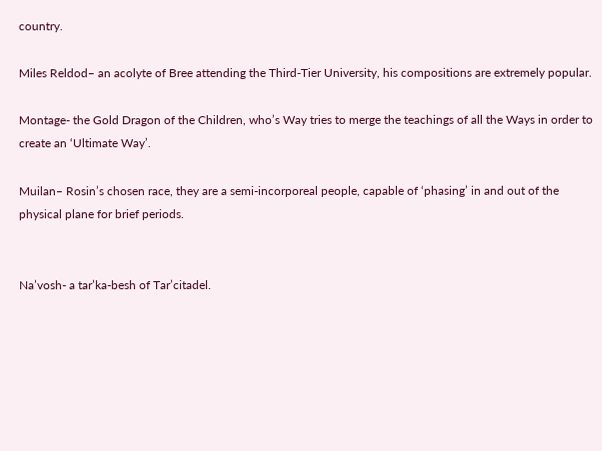country.

Miles Reldod– an acolyte of Bree attending the Third-Tier University, his compositions are extremely popular.

Montage- the Gold Dragon of the Children, who’s Way tries to merge the teachings of all the Ways in order to create an ‘Ultimate Way’.

Muilan– Rosin’s chosen race, they are a semi-incorporeal people, capable of ‘phasing’ in and out of the physical plane for brief periods.


Na’vosh- a tar’ka-besh of Tar’citadel.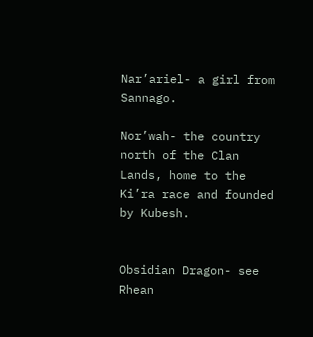Nar’ariel- a girl from Sannago.

Nor’wah- the country north of the Clan Lands, home to the Ki’ra race and founded by Kubesh.


Obsidian Dragon- see Rhean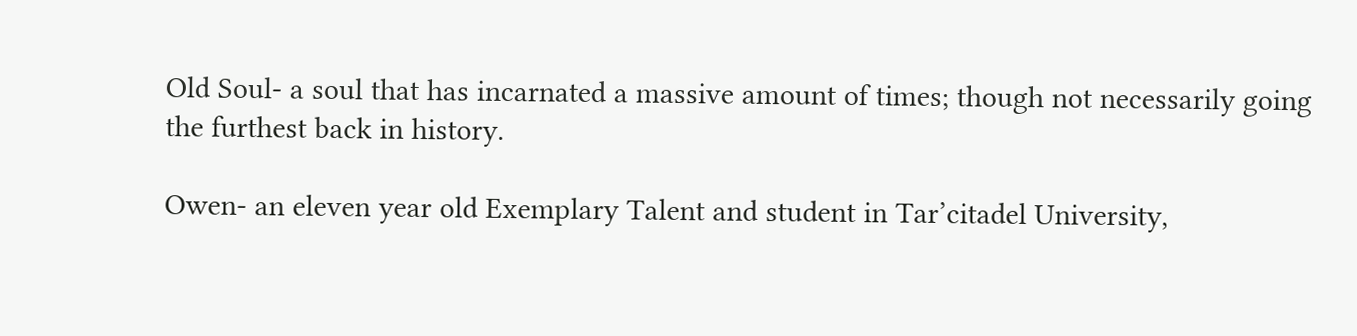Old Soul- a soul that has incarnated a massive amount of times; though not necessarily going the furthest back in history.

Owen- an eleven year old Exemplary Talent and student in Tar’citadel University,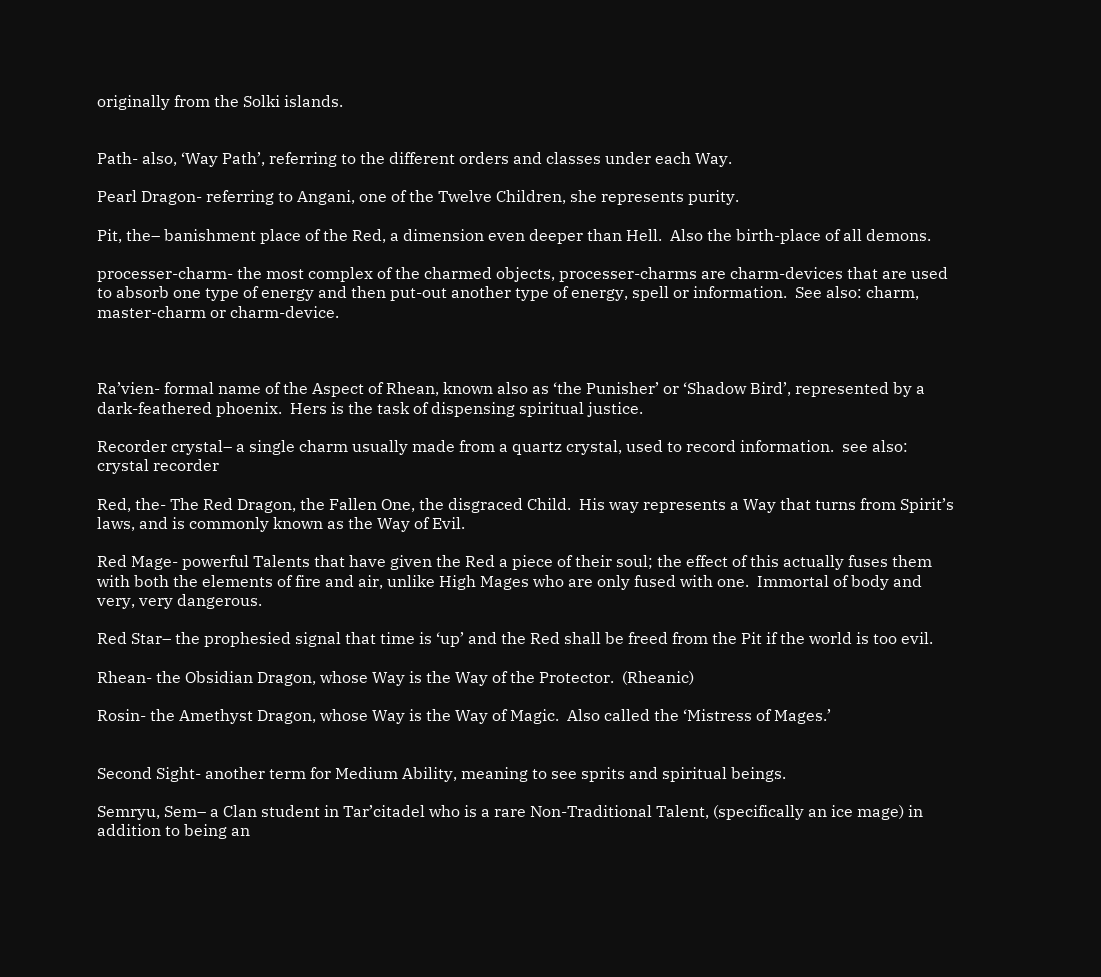originally from the Solki islands.


Path- also, ‘Way Path’, referring to the different orders and classes under each Way.

Pearl Dragon- referring to Angani, one of the Twelve Children, she represents purity.

Pit, the– banishment place of the Red, a dimension even deeper than Hell.  Also the birth-place of all demons.

processer-charm- the most complex of the charmed objects, processer-charms are charm-devices that are used to absorb one type of energy and then put-out another type of energy, spell or information.  See also: charm, master-charm or charm-device.



Ra’vien- formal name of the Aspect of Rhean, known also as ‘the Punisher’ or ‘Shadow Bird’, represented by a dark-feathered phoenix.  Hers is the task of dispensing spiritual justice.

Recorder crystal– a single charm usually made from a quartz crystal, used to record information.  see also: crystal recorder

Red, the- The Red Dragon, the Fallen One, the disgraced Child.  His way represents a Way that turns from Spirit’s laws, and is commonly known as the Way of Evil.

Red Mage- powerful Talents that have given the Red a piece of their soul; the effect of this actually fuses them with both the elements of fire and air, unlike High Mages who are only fused with one.  Immortal of body and very, very dangerous.

Red Star– the prophesied signal that time is ‘up’ and the Red shall be freed from the Pit if the world is too evil.

Rhean- the Obsidian Dragon, whose Way is the Way of the Protector.  (Rheanic)

Rosin- the Amethyst Dragon, whose Way is the Way of Magic.  Also called the ‘Mistress of Mages.’


Second Sight- another term for Medium Ability, meaning to see sprits and spiritual beings.

Semryu, Sem– a Clan student in Tar’citadel who is a rare Non-Traditional Talent, (specifically an ice mage) in addition to being an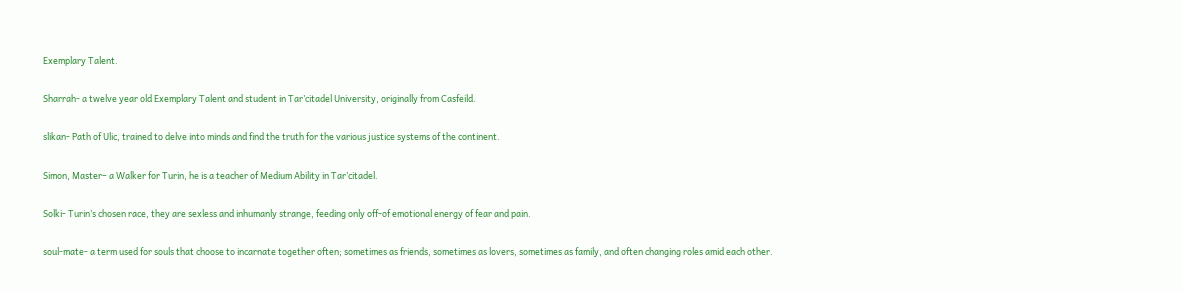Exemplary Talent.

Sharrah- a twelve year old Exemplary Talent and student in Tar’citadel University, originally from Casfeild.

slikan- Path of Ulic, trained to delve into minds and find the truth for the various justice systems of the continent.

Simon, Master– a Walker for Turin, he is a teacher of Medium Ability in Tar’citadel.

Solki- Turin’s chosen race, they are sexless and inhumanly strange, feeding only off-of emotional energy of fear and pain.

soul-mate- a term used for souls that choose to incarnate together often; sometimes as friends, sometimes as lovers, sometimes as family, and often changing roles amid each other.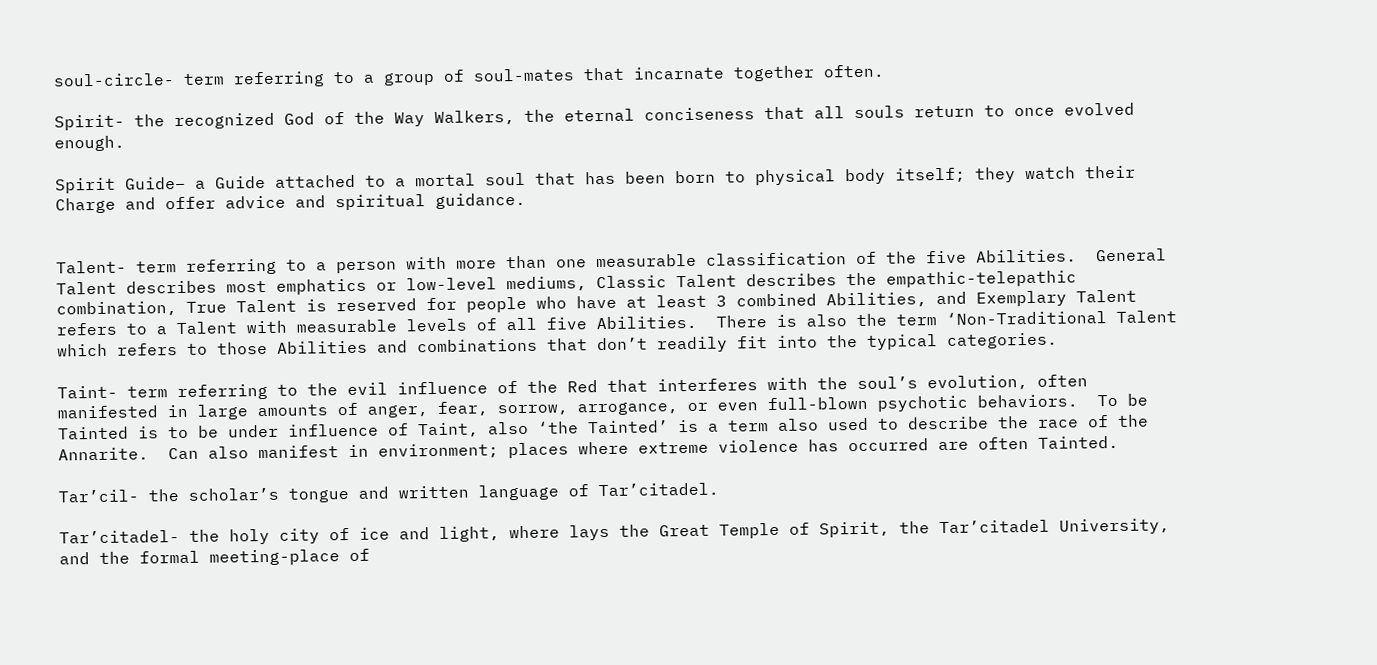soul-circle- term referring to a group of soul-mates that incarnate together often.

Spirit- the recognized God of the Way Walkers, the eternal conciseness that all souls return to once evolved enough.

Spirit Guide– a Guide attached to a mortal soul that has been born to physical body itself; they watch their Charge and offer advice and spiritual guidance.


Talent- term referring to a person with more than one measurable classification of the five Abilities.  General Talent describes most emphatics or low-level mediums, Classic Talent describes the empathic-telepathic combination, True Talent is reserved for people who have at least 3 combined Abilities, and Exemplary Talent refers to a Talent with measurable levels of all five Abilities.  There is also the term ‘Non-Traditional Talent which refers to those Abilities and combinations that don’t readily fit into the typical categories.

Taint- term referring to the evil influence of the Red that interferes with the soul’s evolution, often manifested in large amounts of anger, fear, sorrow, arrogance, or even full-blown psychotic behaviors.  To be Tainted is to be under influence of Taint, also ‘the Tainted’ is a term also used to describe the race of the Annarite.  Can also manifest in environment; places where extreme violence has occurred are often Tainted.

Tar’cil- the scholar’s tongue and written language of Tar’citadel.

Tar’citadel- the holy city of ice and light, where lays the Great Temple of Spirit, the Tar’citadel University, and the formal meeting-place of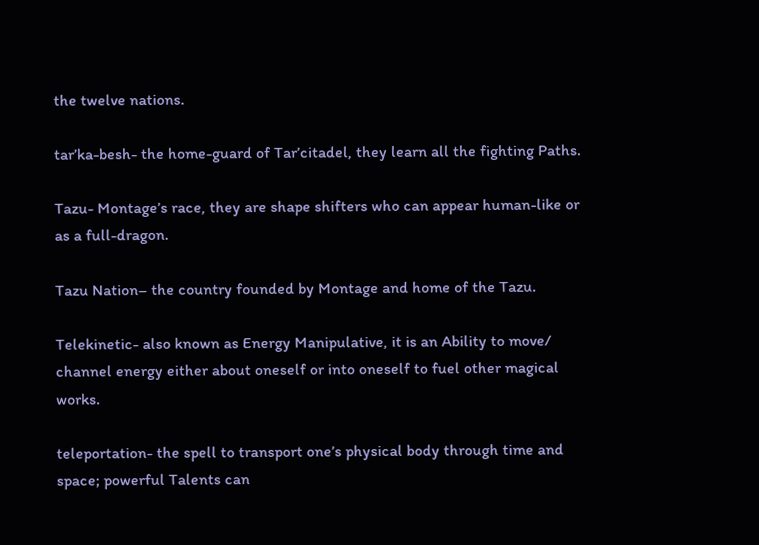the twelve nations.

tar’ka-besh- the home-guard of Tar’citadel, they learn all the fighting Paths.

Tazu- Montage’s race, they are shape shifters who can appear human-like or as a full-dragon.

Tazu Nation– the country founded by Montage and home of the Tazu.

Telekinetic- also known as Energy Manipulative, it is an Ability to move/ channel energy either about oneself or into oneself to fuel other magical works.

teleportation- the spell to transport one’s physical body through time and space; powerful Talents can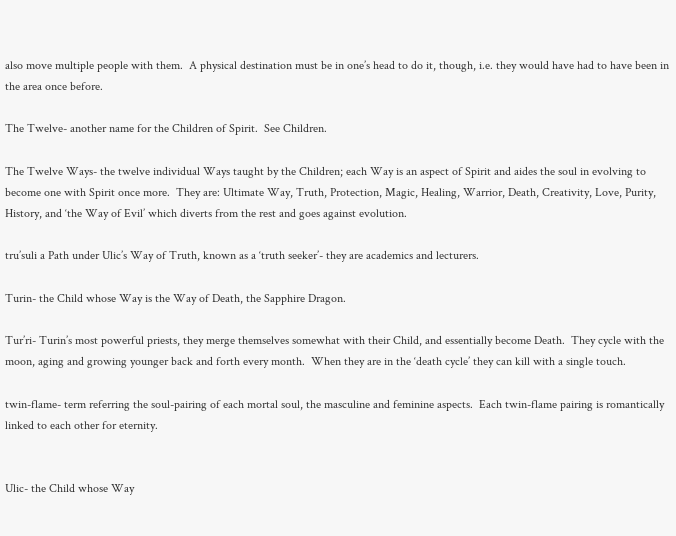also move multiple people with them.  A physical destination must be in one’s head to do it, though, i.e. they would have had to have been in the area once before.

The Twelve- another name for the Children of Spirit.  See Children.

The Twelve Ways- the twelve individual Ways taught by the Children; each Way is an aspect of Spirit and aides the soul in evolving to become one with Spirit once more.  They are: Ultimate Way, Truth, Protection, Magic, Healing, Warrior, Death, Creativity, Love, Purity, History, and ‘the Way of Evil’ which diverts from the rest and goes against evolution.

tru’suli a Path under Ulic’s Way of Truth, known as a ‘truth seeker’- they are academics and lecturers.

Turin- the Child whose Way is the Way of Death, the Sapphire Dragon.

Tur’ri- Turin’s most powerful priests, they merge themselves somewhat with their Child, and essentially become Death.  They cycle with the moon, aging and growing younger back and forth every month.  When they are in the ‘death cycle’ they can kill with a single touch.

twin-flame- term referring the soul-pairing of each mortal soul, the masculine and feminine aspects.  Each twin-flame pairing is romantically linked to each other for eternity.


Ulic- the Child whose Way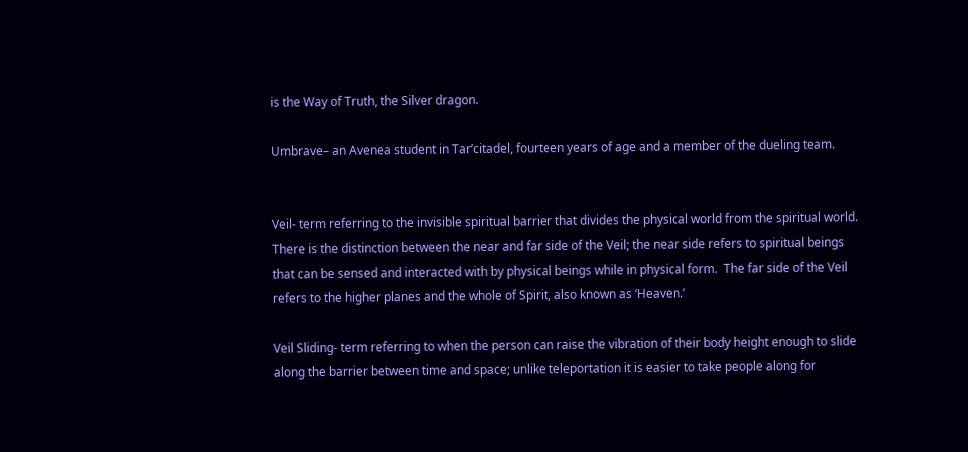is the Way of Truth, the Silver dragon.

Umbrave– an Avenea student in Tar’citadel, fourteen years of age and a member of the dueling team.


Veil- term referring to the invisible spiritual barrier that divides the physical world from the spiritual world.  There is the distinction between the near and far side of the Veil; the near side refers to spiritual beings that can be sensed and interacted with by physical beings while in physical form.  The far side of the Veil refers to the higher planes and the whole of Spirit, also known as ‘Heaven.’

Veil Sliding- term referring to when the person can raise the vibration of their body height enough to slide along the barrier between time and space; unlike teleportation it is easier to take people along for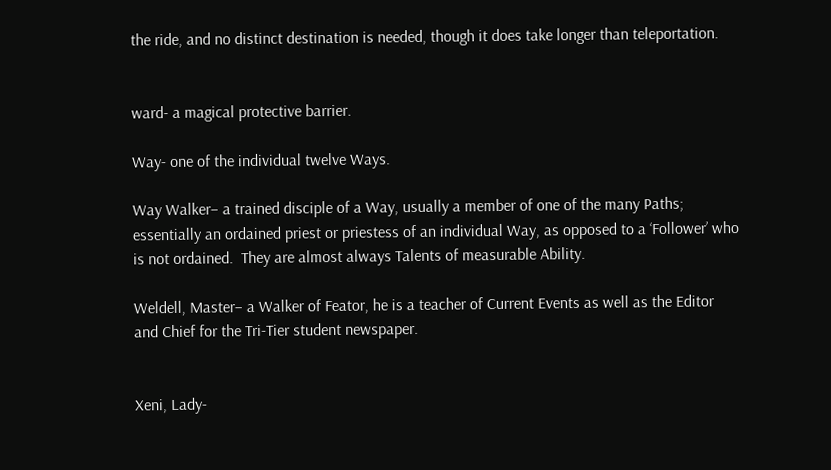the ride, and no distinct destination is needed, though it does take longer than teleportation.


ward- a magical protective barrier.

Way- one of the individual twelve Ways.

Way Walker– a trained disciple of a Way, usually a member of one of the many Paths; essentially an ordained priest or priestess of an individual Way, as opposed to a ‘Follower’ who is not ordained.  They are almost always Talents of measurable Ability.

Weldell, Master– a Walker of Feator, he is a teacher of Current Events as well as the Editor and Chief for the Tri-Tier student newspaper.


Xeni, Lady-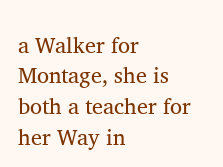a Walker for Montage, she is both a teacher for her Way in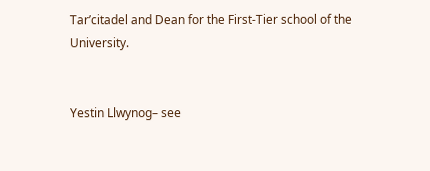Tar’citadel and Dean for the First-Tier school of the University.


Yestin Llwynog– see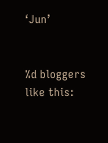‘Jun’


%d bloggers like this: